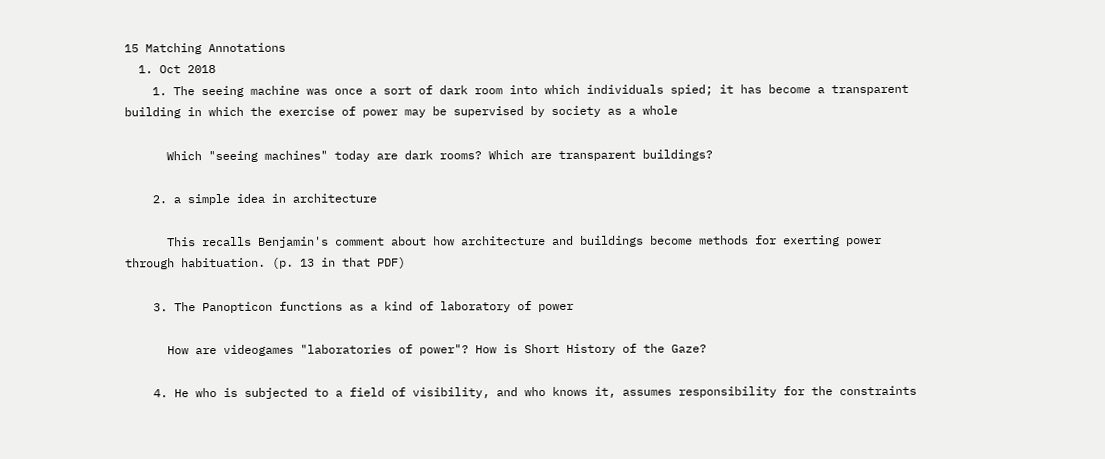15 Matching Annotations
  1. Oct 2018
    1. The seeing machine was once a sort of dark room into which individuals spied; it has become a transparent building in which the exercise of power may be supervised by society as a whole

      Which "seeing machines" today are dark rooms? Which are transparent buildings?

    2. a simple idea in architecture

      This recalls Benjamin's comment about how architecture and buildings become methods for exerting power through habituation. (p. 13 in that PDF)

    3. The Panopticon functions as a kind of laboratory of power

      How are videogames "laboratories of power"? How is Short History of the Gaze?

    4. He who is subjected to a field of visibility, and who knows it, assumes responsibility for the constraints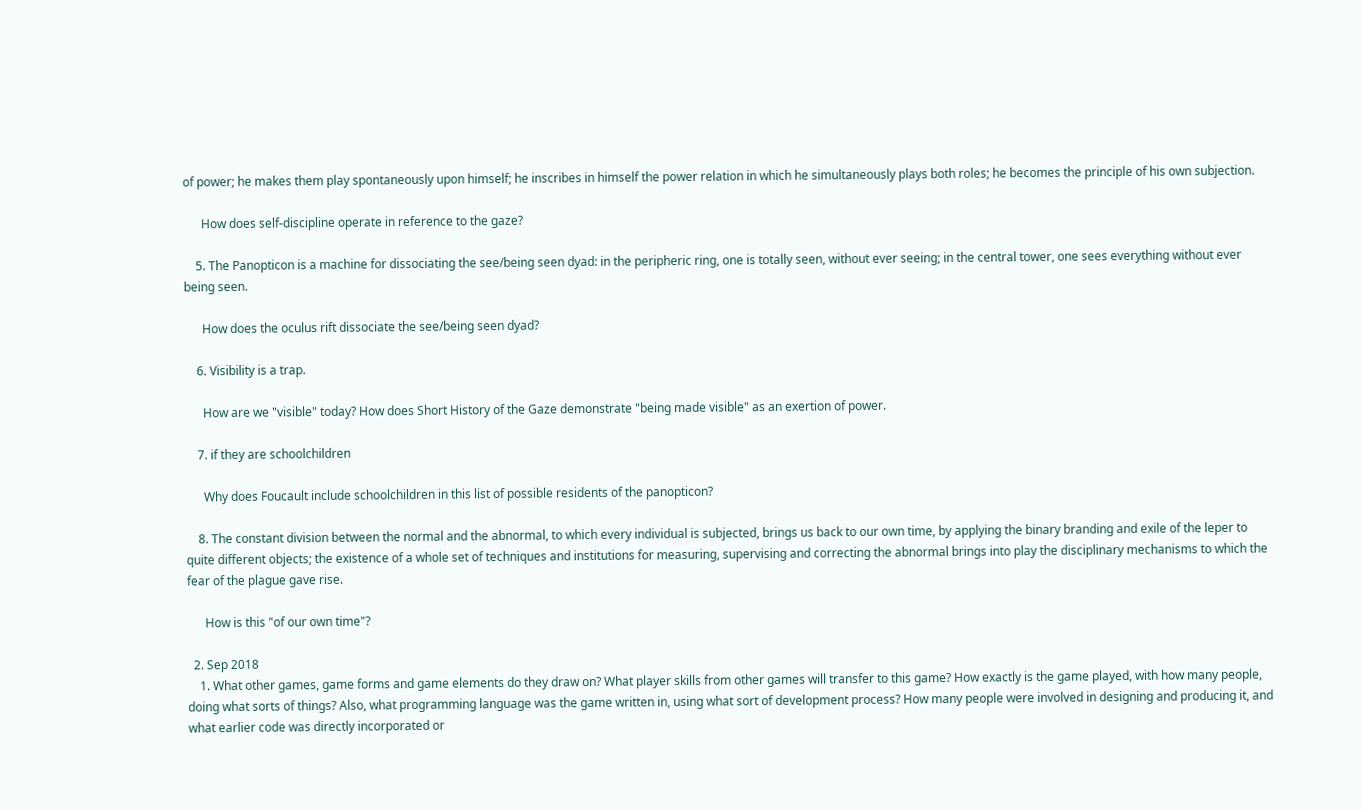of power; he makes them play spontaneously upon himself; he inscribes in himself the power relation in which he simultaneously plays both roles; he becomes the principle of his own subjection.

      How does self-discipline operate in reference to the gaze?

    5. The Panopticon is a machine for dissociating the see/being seen dyad: in the peripheric ring, one is totally seen, without ever seeing; in the central tower, one sees everything without ever being seen.

      How does the oculus rift dissociate the see/being seen dyad?

    6. Visibility is a trap.

      How are we "visible" today? How does Short History of the Gaze demonstrate "being made visible" as an exertion of power.

    7. if they are schoolchildren

      Why does Foucault include schoolchildren in this list of possible residents of the panopticon?

    8. The constant division between the normal and the abnormal, to which every individual is subjected, brings us back to our own time, by applying the binary branding and exile of the leper to quite different objects; the existence of a whole set of techniques and institutions for measuring, supervising and correcting the abnormal brings into play the disciplinary mechanisms to which the fear of the plague gave rise.

      How is this "of our own time"?

  2. Sep 2018
    1. What other games, game forms and game elements do they draw on? What player skills from other games will transfer to this game? How exactly is the game played, with how many people, doing what sorts of things? Also, what programming language was the game written in, using what sort of development process? How many people were involved in designing and producing it, and what earlier code was directly incorporated or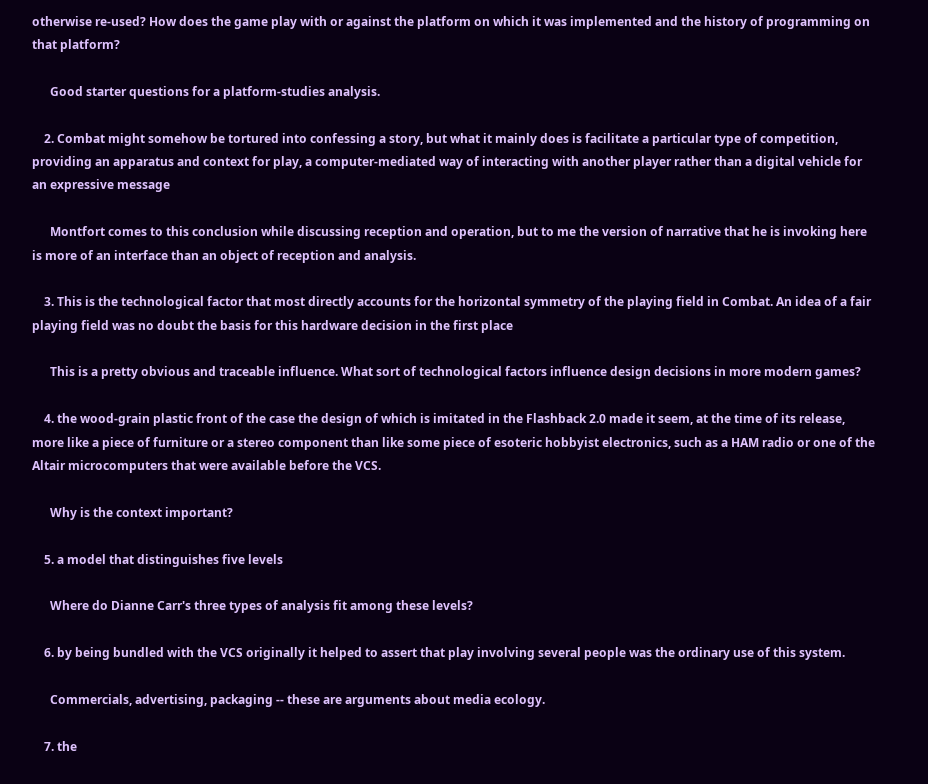otherwise re-used? How does the game play with or against the platform on which it was implemented and the history of programming on that platform?

      Good starter questions for a platform-studies analysis.

    2. Combat might somehow be tortured into confessing a story, but what it mainly does is facilitate a particular type of competition, providing an apparatus and context for play, a computer-mediated way of interacting with another player rather than a digital vehicle for an expressive message

      Montfort comes to this conclusion while discussing reception and operation, but to me the version of narrative that he is invoking here is more of an interface than an object of reception and analysis.

    3. This is the technological factor that most directly accounts for the horizontal symmetry of the playing field in Combat. An idea of a fair playing field was no doubt the basis for this hardware decision in the first place

      This is a pretty obvious and traceable influence. What sort of technological factors influence design decisions in more modern games?

    4. the wood-grain plastic front of the case the design of which is imitated in the Flashback 2.0 made it seem, at the time of its release, more like a piece of furniture or a stereo component than like some piece of esoteric hobbyist electronics, such as a HAM radio or one of the Altair microcomputers that were available before the VCS.

      Why is the context important?

    5. a model that distinguishes five levels

      Where do Dianne Carr's three types of analysis fit among these levels?

    6. by being bundled with the VCS originally it helped to assert that play involving several people was the ordinary use of this system.

      Commercials, advertising, packaging -- these are arguments about media ecology.

    7. the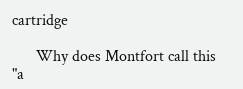cartridge

      Why does Montfort call this "a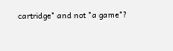cartridge" and not "a game"?